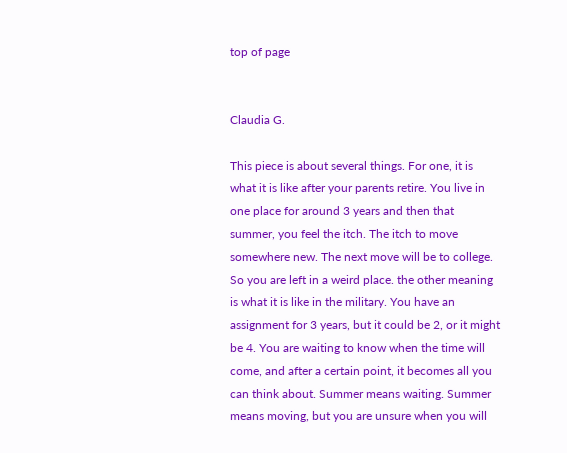top of page


Claudia G.

This piece is about several things. For one, it is what it is like after your parents retire. You live in one place for around 3 years and then that summer, you feel the itch. The itch to move somewhere new. The next move will be to college. So you are left in a weird place. the other meaning is what it is like in the military. You have an assignment for 3 years, but it could be 2, or it might be 4. You are waiting to know when the time will come, and after a certain point, it becomes all you can think about. Summer means waiting. Summer means moving, but you are unsure when you will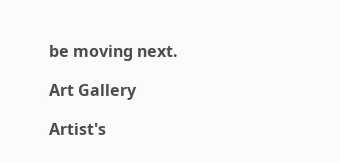be moving next.

Art Gallery

Artist's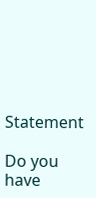Statement

Do you have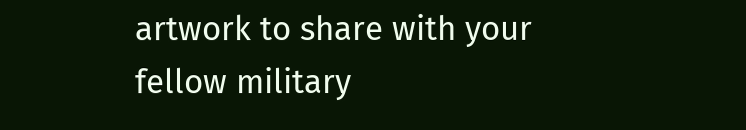artwork to share with your fellow military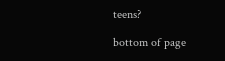teens?

bottom of page